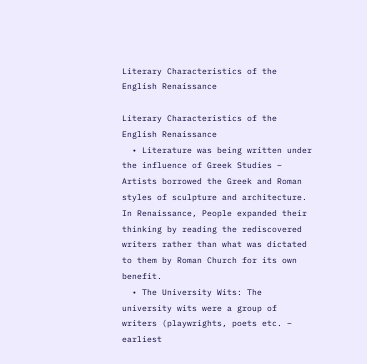Literary Characteristics of the English Renaissance

Literary Characteristics of the English Renaissance
  • Literature was being written under the influence of Greek Studies – Artists borrowed the Greek and Roman styles of sculpture and architecture. In Renaissance, People expanded their thinking by reading the rediscovered writers rather than what was dictated to them by Roman Church for its own benefit.
  • The University Wits: The university wits were a group of writers (playwrights, poets etc. – earliest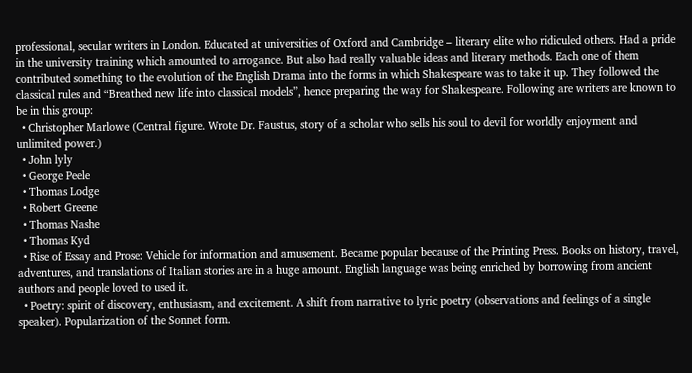professional, secular writers in London. Educated at universities of Oxford and Cambridge – literary elite who ridiculed others. Had a pride in the university training which amounted to arrogance. But also had really valuable ideas and literary methods. Each one of them contributed something to the evolution of the English Drama into the forms in which Shakespeare was to take it up. They followed the classical rules and “Breathed new life into classical models”, hence preparing the way for Shakespeare. Following are writers are known to be in this group:
  • Christopher Marlowe (Central figure. Wrote Dr. Faustus, story of a scholar who sells his soul to devil for worldly enjoyment and unlimited power.)
  • John lyly
  • George Peele
  • Thomas Lodge
  • Robert Greene
  • Thomas Nashe
  • Thomas Kyd
  • Rise of Essay and Prose: Vehicle for information and amusement. Became popular because of the Printing Press. Books on history, travel, adventures, and translations of Italian stories are in a huge amount. English language was being enriched by borrowing from ancient authors and people loved to used it.
  • Poetry: spirit of discovery, enthusiasm, and excitement. A shift from narrative to lyric poetry (observations and feelings of a single speaker). Popularization of the Sonnet form.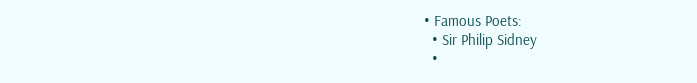• Famous Poets:
  • Sir Philip Sidney
  •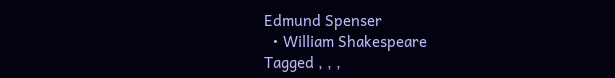Edmund Spenser
  • William Shakespeare
Tagged , , ,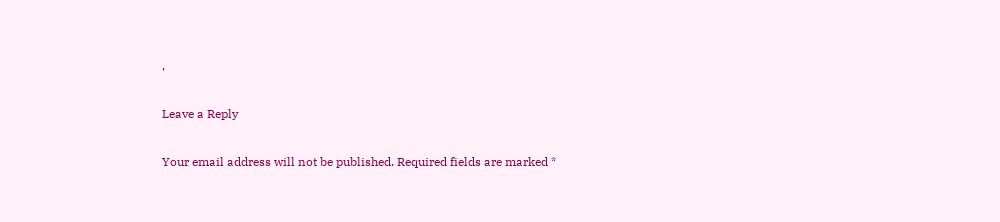,

Leave a Reply

Your email address will not be published. Required fields are marked *